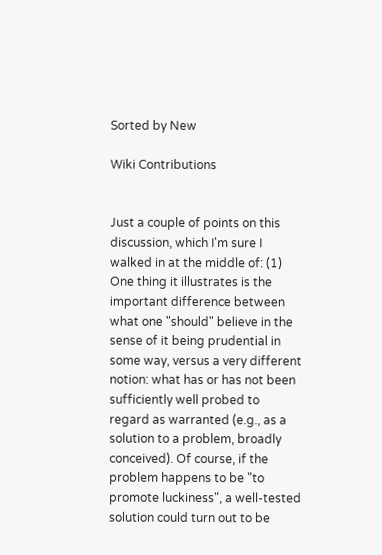Sorted by New

Wiki Contributions


Just a couple of points on this discussion, which I'm sure I walked in at the middle of: (1) One thing it illustrates is the important difference between what one "should" believe in the sense of it being prudential in some way, versus a very different notion: what has or has not been sufficiently well probed to regard as warranted (e.g., as a solution to a problem, broadly conceived). Of course, if the problem happens to be "to promote luckiness", a well-tested solution could turn out to be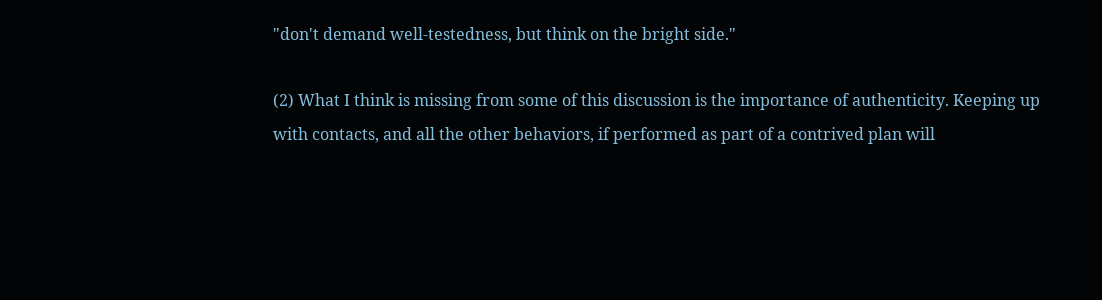"don't demand well-testedness, but think on the bright side."

(2) What I think is missing from some of this discussion is the importance of authenticity. Keeping up with contacts, and all the other behaviors, if performed as part of a contrived plan will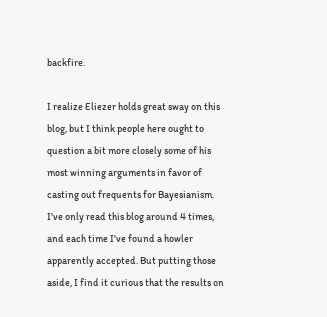backfire.

I realize Eliezer holds great sway on this blog, but I think people here ought to question a bit more closely some of his most winning arguments in favor of casting out frequents for Bayesianism. I've only read this blog around 4 times, and each time I've found a howler apparently accepted. But putting those aside, I find it curious that the results on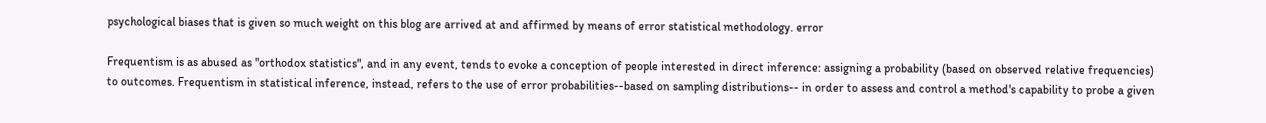psychological biases that is given so much weight on this blog are arrived at and affirmed by means of error statistical methodology. error

Frequentism is as abused as "orthodox statistics", and in any event, tends to evoke a conception of people interested in direct inference: assigning a probability (based on observed relative frequencies) to outcomes. Frequentism in statistical inference, instead, refers to the use of error probabilities--based on sampling distributions-- in order to assess and control a method's capability to probe a given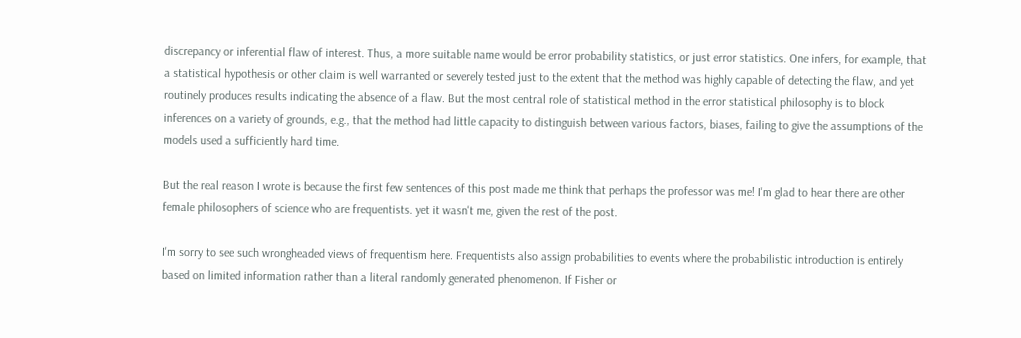discrepancy or inferential flaw of interest. Thus, a more suitable name would be error probability statistics, or just error statistics. One infers, for example, that a statistical hypothesis or other claim is well warranted or severely tested just to the extent that the method was highly capable of detecting the flaw, and yet routinely produces results indicating the absence of a flaw. But the most central role of statistical method in the error statistical philosophy is to block inferences on a variety of grounds, e.g., that the method had little capacity to distinguish between various factors, biases, failing to give the assumptions of the models used a sufficiently hard time.

But the real reason I wrote is because the first few sentences of this post made me think that perhaps the professor was me! I'm glad to hear there are other female philosophers of science who are frequentists. yet it wasn't me, given the rest of the post.

I'm sorry to see such wrongheaded views of frequentism here. Frequentists also assign probabilities to events where the probabilistic introduction is entirely based on limited information rather than a literal randomly generated phenomenon. If Fisher or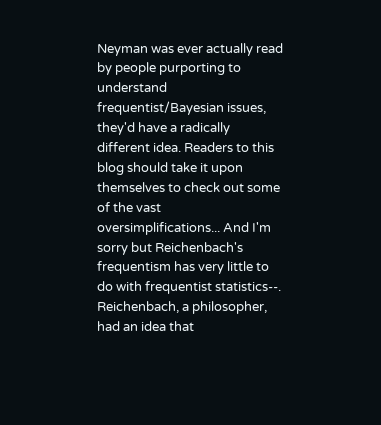Neyman was ever actually read by people purporting to understand frequentist/Bayesian issues, they'd have a radically different idea. Readers to this blog should take it upon themselves to check out some of the vast oversimplifications... And I'm sorry but Reichenbach's frequentism has very little to do with frequentist statistics--. Reichenbach, a philosopher, had an idea that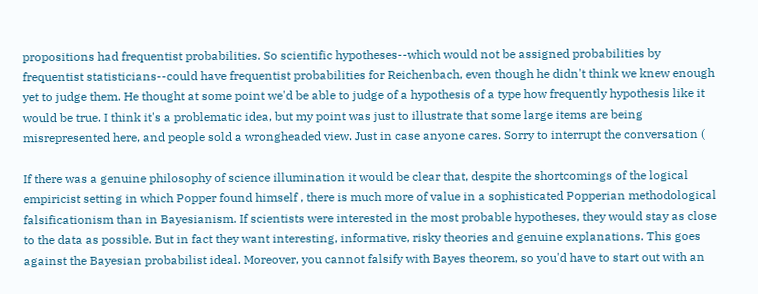propositions had frequentist probabilities. So scientific hypotheses--which would not be assigned probabilities by frequentist statisticians--could have frequentist probabilities for Reichenbach, even though he didn't think we knew enough yet to judge them. He thought at some point we'd be able to judge of a hypothesis of a type how frequently hypothesis like it would be true. I think it's a problematic idea, but my point was just to illustrate that some large items are being misrepresented here, and people sold a wrongheaded view. Just in case anyone cares. Sorry to interrupt the conversation (

If there was a genuine philosophy of science illumination it would be clear that, despite the shortcomings of the logical empiricist setting in which Popper found himself , there is much more of value in a sophisticated Popperian methodological falsificationism than in Bayesianism. If scientists were interested in the most probable hypotheses, they would stay as close to the data as possible. But in fact they want interesting, informative, risky theories and genuine explanations. This goes against the Bayesian probabilist ideal. Moreover, you cannot falsify with Bayes theorem, so you'd have to start out with an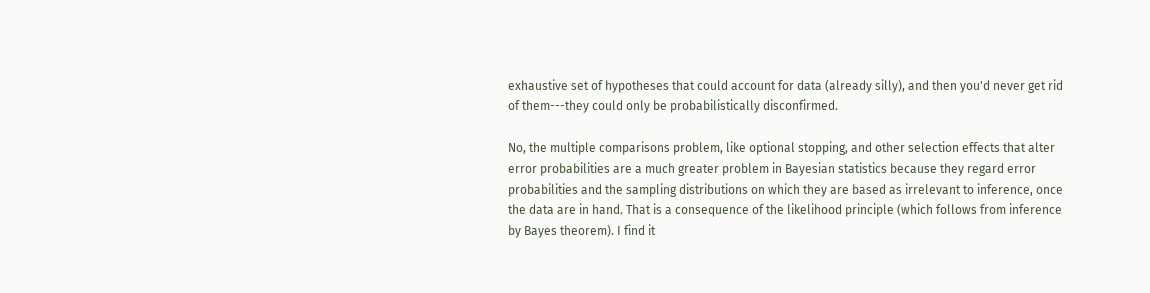exhaustive set of hypotheses that could account for data (already silly), and then you'd never get rid of them---they could only be probabilistically disconfirmed.

No, the multiple comparisons problem, like optional stopping, and other selection effects that alter error probabilities are a much greater problem in Bayesian statistics because they regard error probabilities and the sampling distributions on which they are based as irrelevant to inference, once the data are in hand. That is a consequence of the likelihood principle (which follows from inference by Bayes theorem). I find it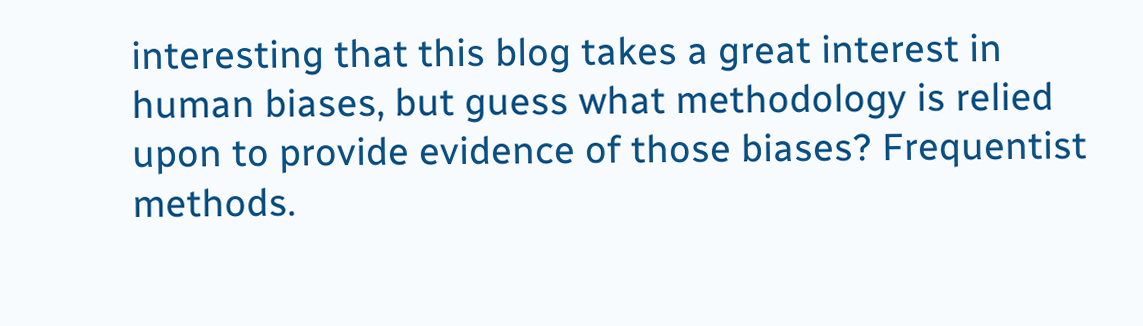interesting that this blog takes a great interest in human biases, but guess what methodology is relied upon to provide evidence of those biases? Frequentist methods.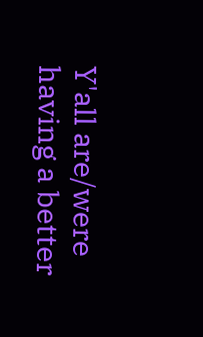Y'all are/were having a better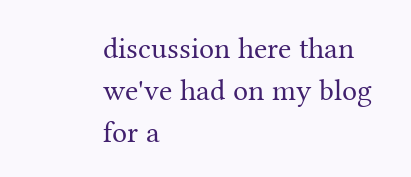discussion here than we've had on my blog for a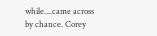while....came across by chance. Corey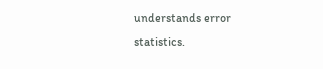understands error statistics.